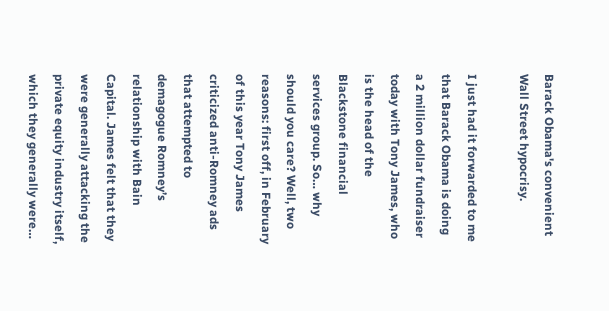Barack Obama's convenient Wall Street hypocrisy.

I just had it forwarded to me that Barack Obama is doing a 2 million dollar fundraiser today with Tony James, who is the head of the Blackstone financial services group. So… why should you care? Well, two reasons: first off, in February of this year Tony James criticized anti-Romney ads that attempted to demagogue Romney’s relationship with Bain Capital. James felt that they were generally attacking the private equity industry itself, which they generally were…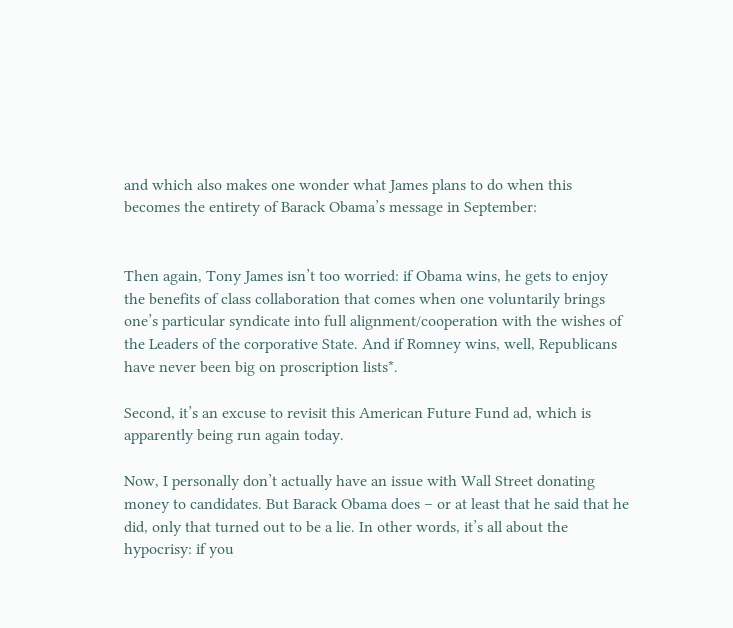and which also makes one wonder what James plans to do when this becomes the entirety of Barack Obama’s message in September:


Then again, Tony James isn’t too worried: if Obama wins, he gets to enjoy the benefits of class collaboration that comes when one voluntarily brings one’s particular syndicate into full alignment/cooperation with the wishes of the Leaders of the corporative State. And if Romney wins, well, Republicans have never been big on proscription lists*.

Second, it’s an excuse to revisit this American Future Fund ad, which is apparently being run again today.

Now, I personally don’t actually have an issue with Wall Street donating money to candidates. But Barack Obama does – or at least that he said that he did, only that turned out to be a lie. In other words, it’s all about the hypocrisy: if you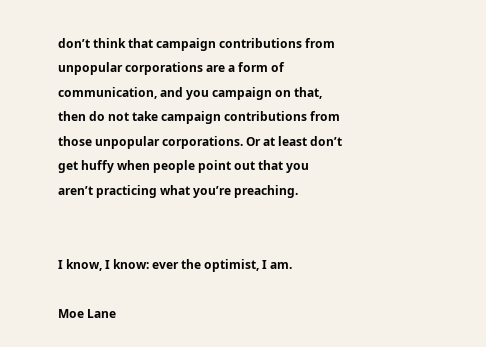don’t think that campaign contributions from unpopular corporations are a form of communication, and you campaign on that, then do not take campaign contributions from those unpopular corporations. Or at least don’t get huffy when people point out that you aren’t practicing what you’re preaching.


I know, I know: ever the optimist, I am.

Moe Lane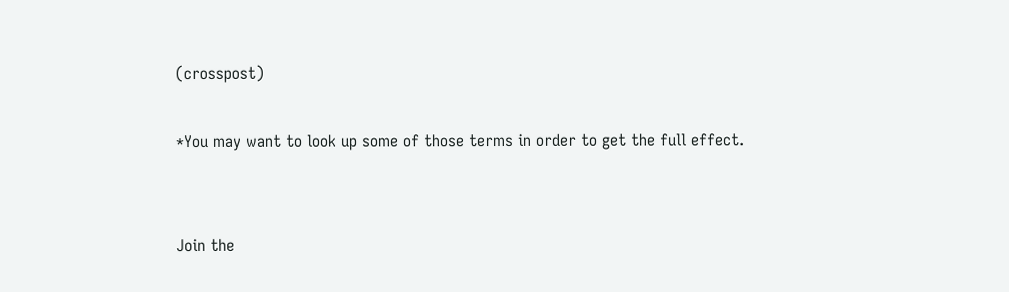(crosspost)

*You may want to look up some of those terms in order to get the full effect.


Join the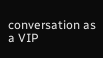conversation as a VIP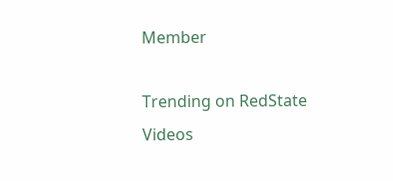Member

Trending on RedState Videos